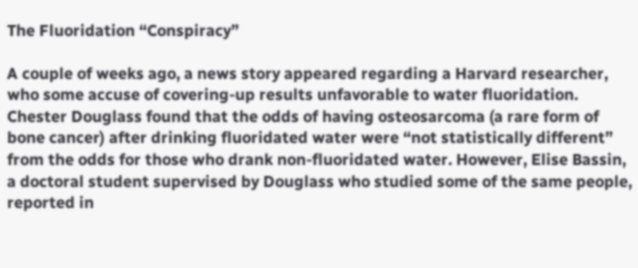The Fluoridation “Conspiracy”

A couple of weeks ago, a news story appeared regarding a Harvard researcher, who some accuse of covering-up results unfavorable to water fluoridation. Chester Douglass found that the odds of having osteosarcoma (a rare form of bone cancer) after drinking fluoridated water were “not statistically different” from the odds for those who drank non-fluoridated water. However, Elise Bassin, a doctoral student supervised by Douglass who studied some of the same people, reported in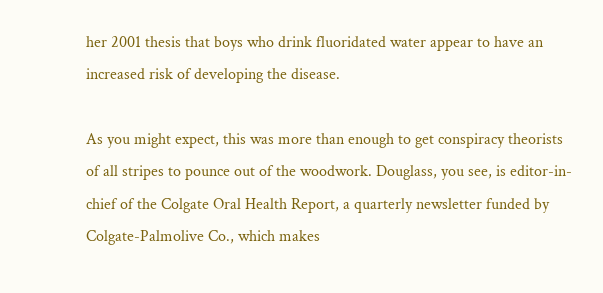her 2001 thesis that boys who drink fluoridated water appear to have an increased risk of developing the disease.

As you might expect, this was more than enough to get conspiracy theorists of all stripes to pounce out of the woodwork. Douglass, you see, is editor-in-chief of the Colgate Oral Health Report, a quarterly newsletter funded by Colgate-Palmolive Co., which makes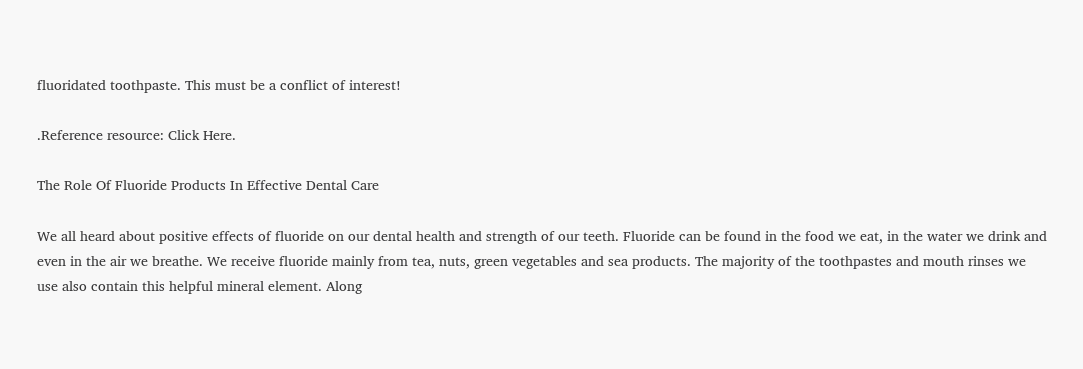fluoridated toothpaste. This must be a conflict of interest!

.Reference resource: Click Here.

The Role Of Fluoride Products In Effective Dental Care

We all heard about positive effects of fluoride on our dental health and strength of our teeth. Fluoride can be found in the food we eat, in the water we drink and even in the air we breathe. We receive fluoride mainly from tea, nuts, green vegetables and sea products. The majority of the toothpastes and mouth rinses we use also contain this helpful mineral element. Along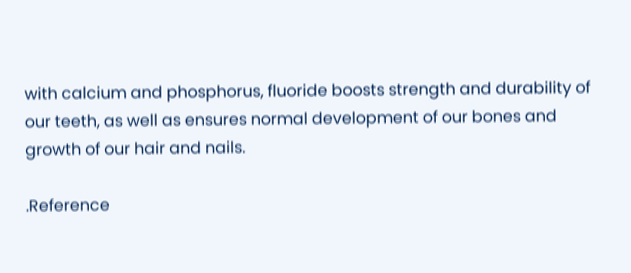with calcium and phosphorus, fluoride boosts strength and durability of our teeth, as well as ensures normal development of our bones and growth of our hair and nails.

.Reference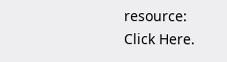resource: Click Here.